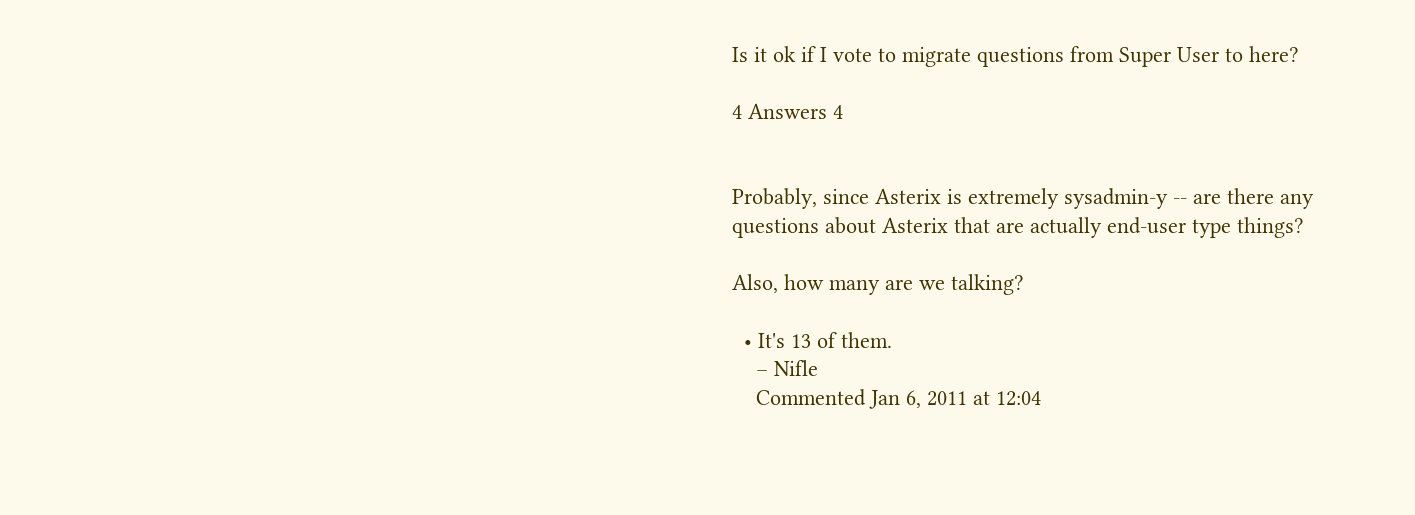Is it ok if I vote to migrate questions from Super User to here?

4 Answers 4


Probably, since Asterix is extremely sysadmin-y -- are there any questions about Asterix that are actually end-user type things?

Also, how many are we talking?

  • It's 13 of them.
    – Nifle
    Commented Jan 6, 2011 at 12:04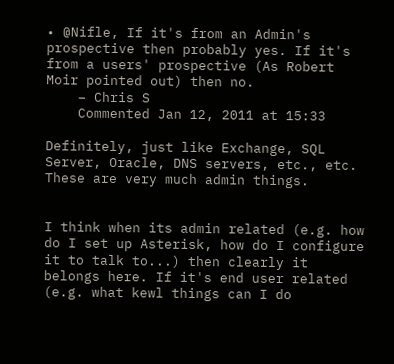• @Nifle, If it's from an Admin's prospective then probably yes. If it's from a users' prospective (As Robert Moir pointed out) then no.
    – Chris S
    Commented Jan 12, 2011 at 15:33

Definitely, just like Exchange, SQL Server, Oracle, DNS servers, etc., etc. These are very much admin things.


I think when its admin related (e.g. how do I set up Asterisk, how do I configure it to talk to...) then clearly it belongs here. If it's end user related (e.g. what kewl things can I do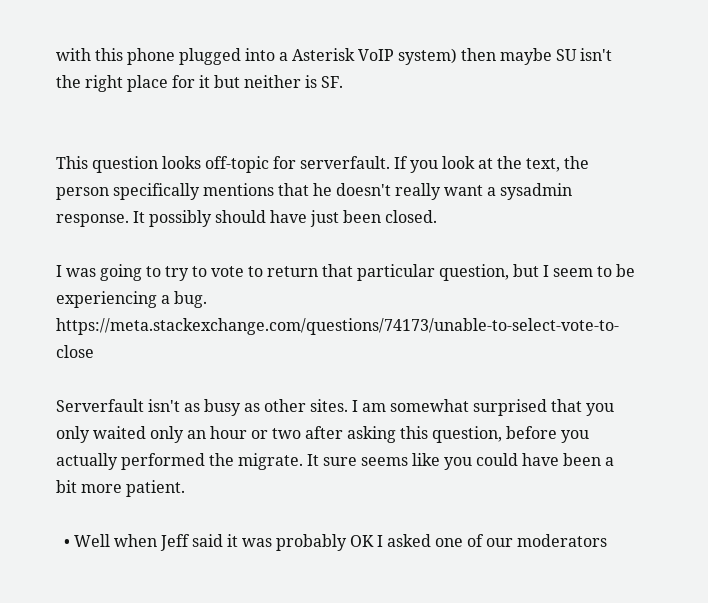with this phone plugged into a Asterisk VoIP system) then maybe SU isn't the right place for it but neither is SF.


This question looks off-topic for serverfault. If you look at the text, the person specifically mentions that he doesn't really want a sysadmin response. It possibly should have just been closed.

I was going to try to vote to return that particular question, but I seem to be experiencing a bug. https://meta.stackexchange.com/questions/74173/unable-to-select-vote-to-close

Serverfault isn't as busy as other sites. I am somewhat surprised that you only waited only an hour or two after asking this question, before you actually performed the migrate. It sure seems like you could have been a bit more patient.

  • Well when Jeff said it was probably OK I asked one of our moderators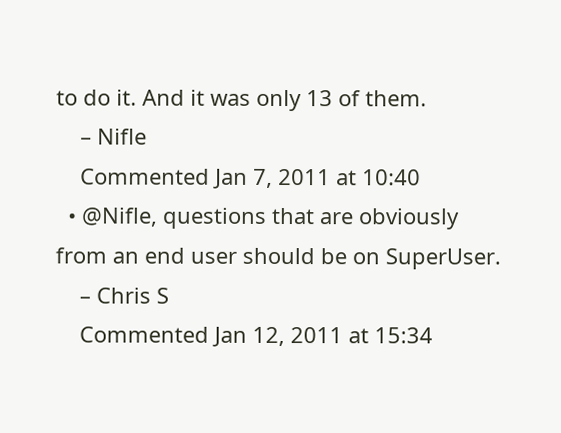to do it. And it was only 13 of them.
    – Nifle
    Commented Jan 7, 2011 at 10:40
  • @Nifle, questions that are obviously from an end user should be on SuperUser.
    – Chris S
    Commented Jan 12, 2011 at 15:34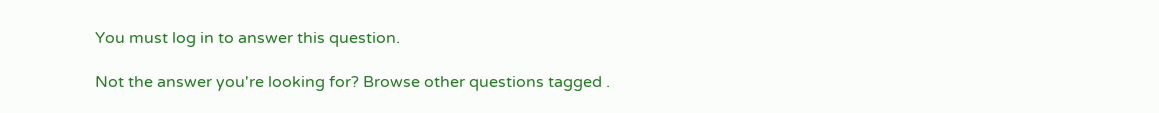You must log in to answer this question.

Not the answer you're looking for? Browse other questions tagged .